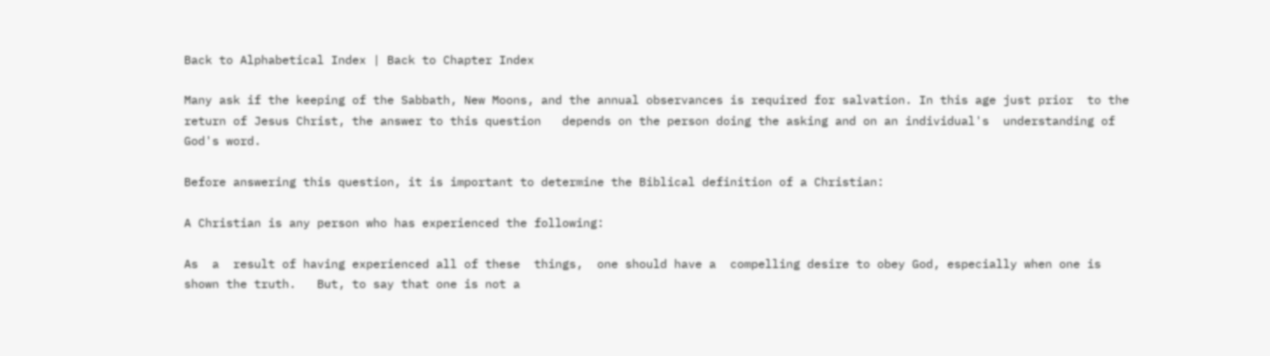Back to Alphabetical Index | Back to Chapter Index

Many ask if the keeping of the Sabbath, New Moons, and the annual observances is required for salvation. In this age just prior  to the return of Jesus Christ, the answer to this question   depends on the person doing the asking and on an individual's  understanding of God's word.

Before answering this question, it is important to determine the Biblical definition of a Christian:

A Christian is any person who has experienced the following:

As  a  result of having experienced all of these  things,  one should have a  compelling desire to obey God, especially when one is  shown the truth.   But, to say that one is not a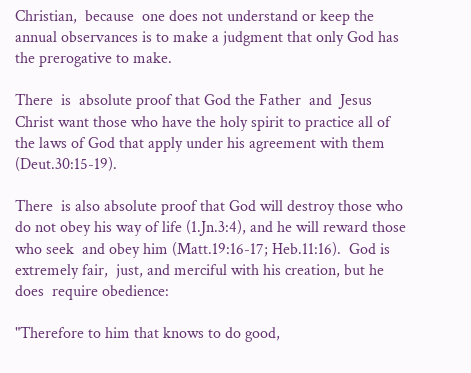Christian,  because  one does not understand or keep the annual observances is to make a judgment that only God has the prerogative to make.

There  is  absolute proof that God the Father  and  Jesus  Christ want those who have the holy spirit to practice all of the laws of God that apply under his agreement with them (Deut.30:15-19).

There  is also absolute proof that God will destroy those who  do not obey his way of life (1.Jn.3:4), and he will reward those who seek  and obey him (Matt.19:16-17; Heb.11:16).  God is  extremely fair,  just, and merciful with his creation, but he does  require obedience:

"Therefore to him that knows to do good,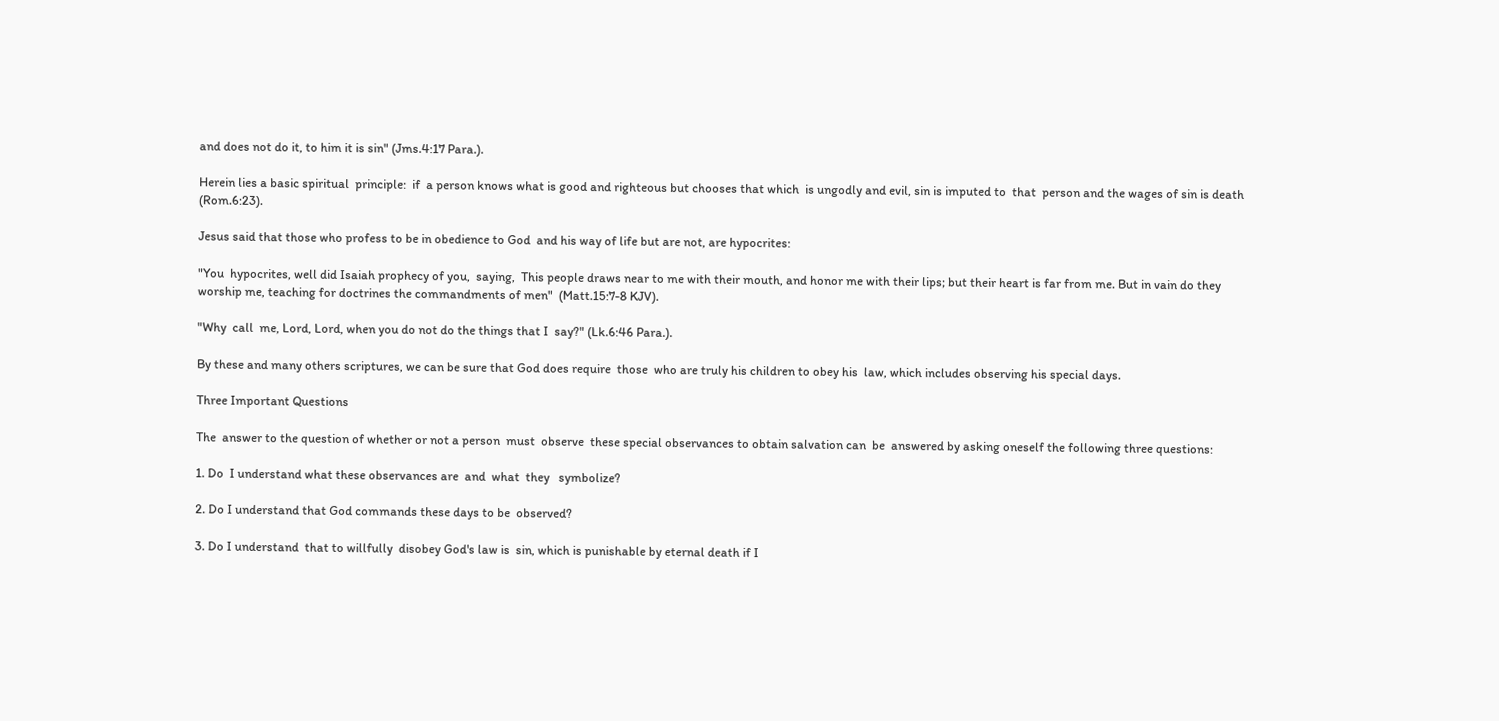and does not do it, to him it is sin" (Jms.4:17 Para.).

Herein lies a basic spiritual  principle:  if  a person knows what is good and righteous but chooses that which  is ungodly and evil, sin is imputed to  that  person and the wages of sin is death (Rom.6:23).

Jesus said that those who profess to be in obedience to God  and his way of life but are not, are hypocrites:

"You  hypocrites, well did Isaiah prophecy of you,  saying,  This people draws near to me with their mouth, and honor me with their lips; but their heart is far from me. But in vain do they worship me, teaching for doctrines the commandments of men"  (Matt.15:7-8 KJV).

"Why  call  me, Lord, Lord, when you do not do the things that I  say?" (Lk.6:46 Para.).

By these and many others scriptures, we can be sure that God does require  those  who are truly his children to obey his  law, which includes observing his special days.

Three Important Questions

The  answer to the question of whether or not a person  must  observe  these special observances to obtain salvation can  be  answered by asking oneself the following three questions:

1. Do  I understand what these observances are  and  what  they   symbolize?

2. Do I understand that God commands these days to be  observed?

3. Do I understand  that to willfully  disobey God's law is  sin, which is punishable by eternal death if I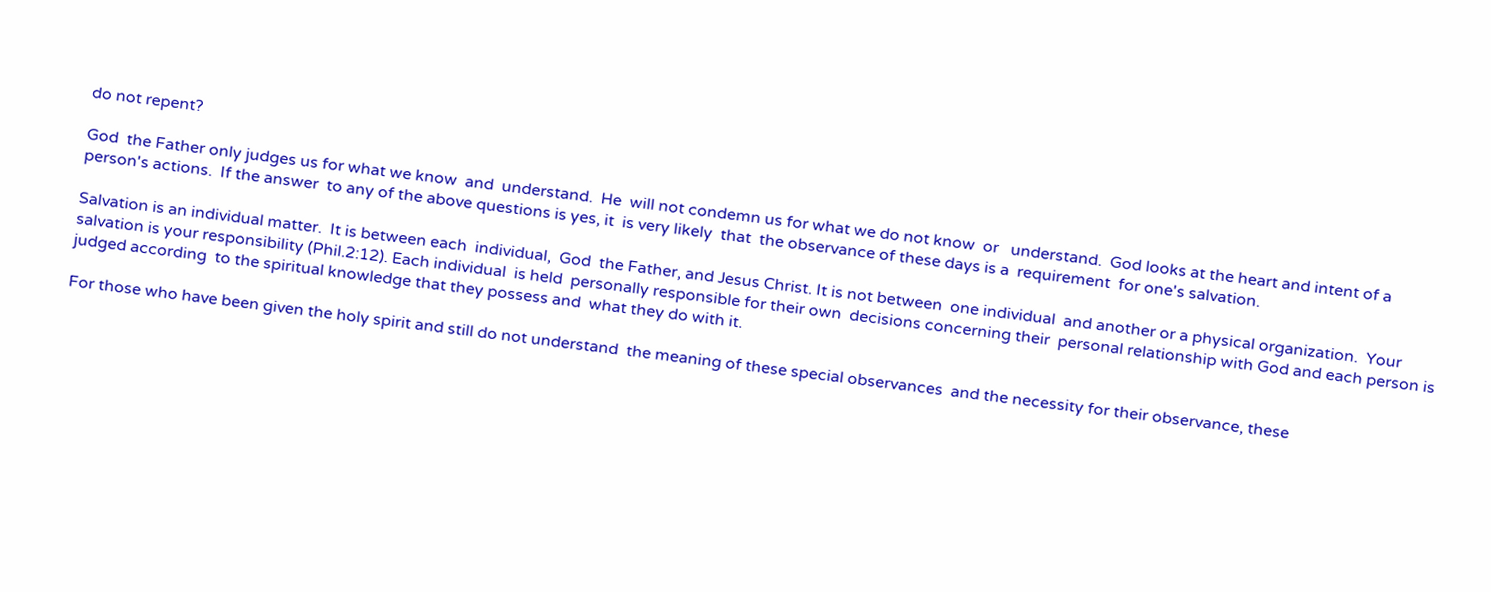do not repent?

God  the Father only judges us for what we know  and  understand.  He  will not condemn us for what we do not know  or   understand.  God looks at the heart and intent of a person's actions.  If the answer  to any of the above questions is yes, it  is very likely  that  the observance of these days is a  requirement  for one's salvation.

Salvation is an individual matter.  It is between each  individual,  God  the Father, and Jesus Christ. It is not between  one individual  and another or a physical organization.  Your salvation is your responsibility (Phil.2:12). Each individual  is held  personally responsible for their own  decisions concerning their  personal relationship with God and each person is  judged according  to the spiritual knowledge that they possess and  what they do with it.

For those who have been given the holy spirit and still do not understand  the meaning of these special observances  and the necessity for their observance, these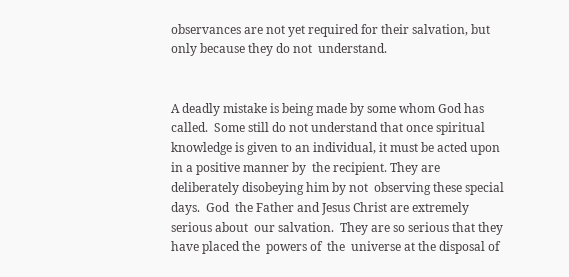observances are not yet required for their salvation, but only because they do not  understand.


A deadly mistake is being made by some whom God has called.  Some still do not understand that once spiritual knowledge is given to an individual, it must be acted upon in a positive manner by  the recipient. They are deliberately disobeying him by not  observing these special days.  God  the Father and Jesus Christ are extremely serious about  our salvation.  They are so serious that they have placed the  powers of  the  universe at the disposal of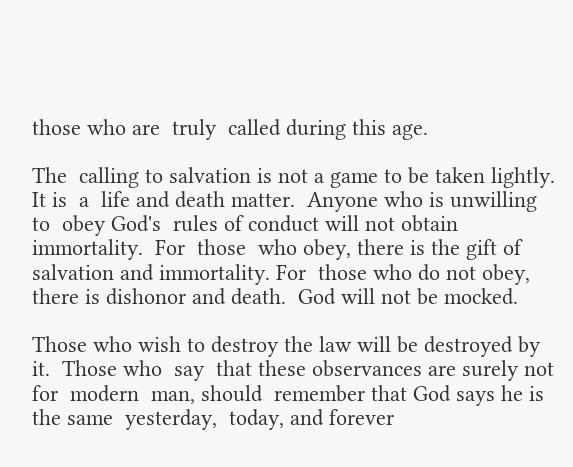those who are  truly  called during this age.

The  calling to salvation is not a game to be taken lightly.   It is  a  life and death matter.  Anyone who is unwilling  to  obey God's  rules of conduct will not obtain immortality.  For  those  who obey, there is the gift of salvation and immortality. For  those who do not obey, there is dishonor and death.  God will not be mocked.

Those who wish to destroy the law will be destroyed by it.  Those who  say  that these observances are surely not for  modern  man, should  remember that God says he is the same  yesterday,  today, and forever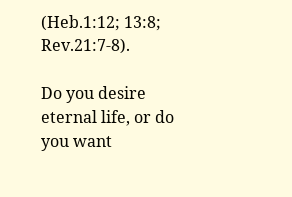(Heb.1:12; 13:8; Rev.21:7-8).

Do you desire eternal life, or do you want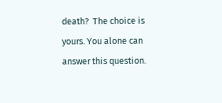death?  The choice is yours. You alone can answer this question.